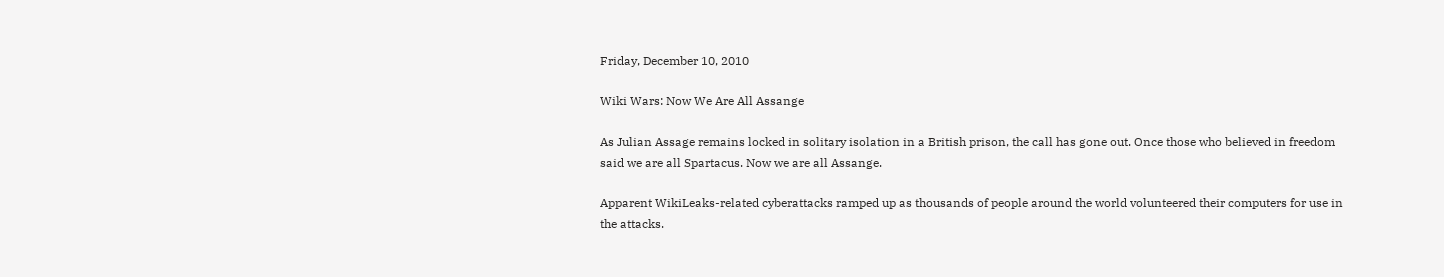Friday, December 10, 2010

Wiki Wars: Now We Are All Assange

As Julian Assage remains locked in solitary isolation in a British prison, the call has gone out. Once those who believed in freedom said we are all Spartacus. Now we are all Assange.

Apparent WikiLeaks-related cyberattacks ramped up as thousands of people around the world volunteered their computers for use in the attacks.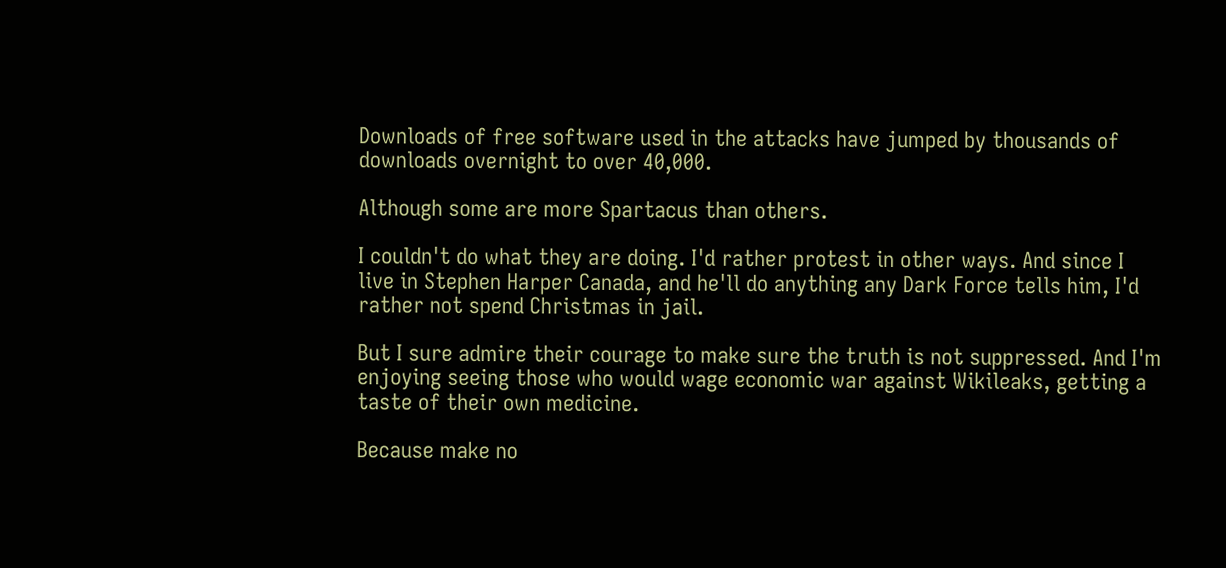Downloads of free software used in the attacks have jumped by thousands of downloads overnight to over 40,000.

Although some are more Spartacus than others.

I couldn't do what they are doing. I'd rather protest in other ways. And since I live in Stephen Harper Canada, and he'll do anything any Dark Force tells him, I'd rather not spend Christmas in jail.

But I sure admire their courage to make sure the truth is not suppressed. And I'm enjoying seeing those who would wage economic war against Wikileaks, getting a taste of their own medicine.

Because make no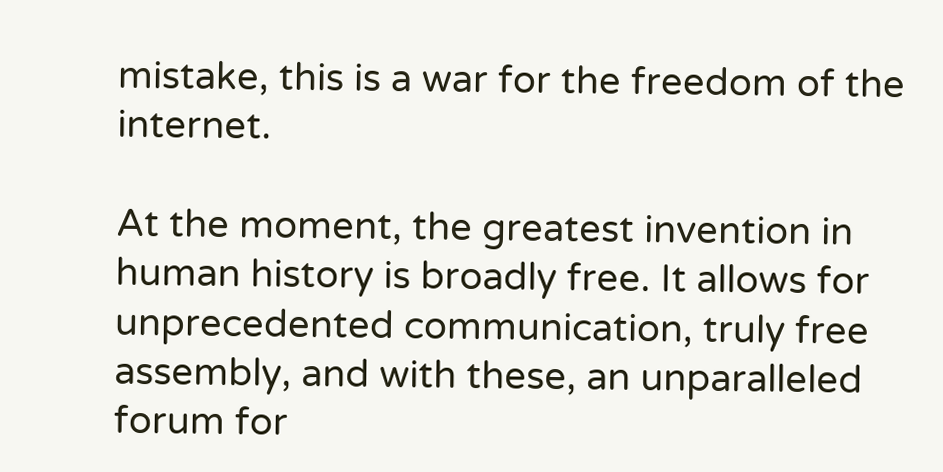mistake, this is a war for the freedom of the internet.

At the moment, the greatest invention in human history is broadly free. It allows for unprecedented communication, truly free assembly, and with these, an unparalleled forum for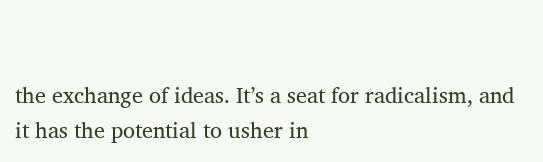the exchange of ideas. It’s a seat for radicalism, and it has the potential to usher in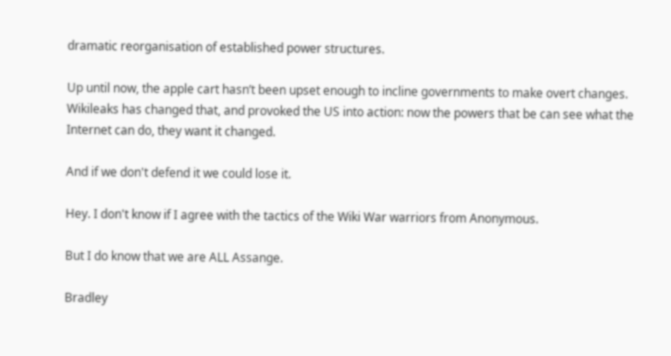dramatic reorganisation of established power structures.

Up until now, the apple cart hasn’t been upset enough to incline governments to make overt changes. Wikileaks has changed that, and provoked the US into action: now the powers that be can see what the Internet can do, they want it changed.

And if we don't defend it we could lose it.

Hey. I don't know if I agree with the tactics of the Wiki War warriors from Anonymous.

But I do know that we are ALL Assange.

Bradley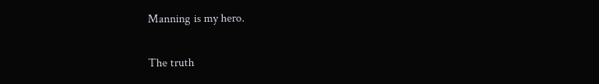Manning is my hero.

The truth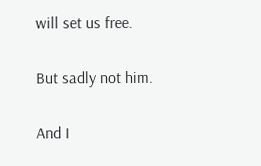will set us free.

But sadly not him.

And I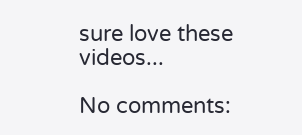sure love these videos...

No comments: